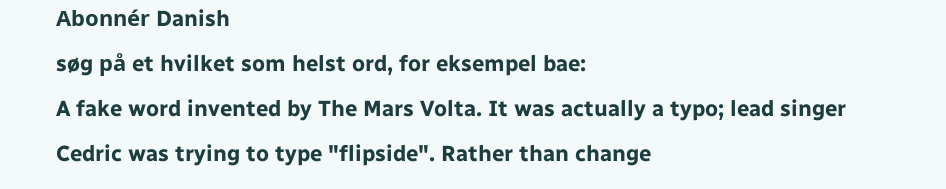Abonnér Danish
søg på et hvilket som helst ord, for eksempel bae:
A fake word invented by The Mars Volta. It was actually a typo; lead singer Cedric was trying to type "flipside". Rather than change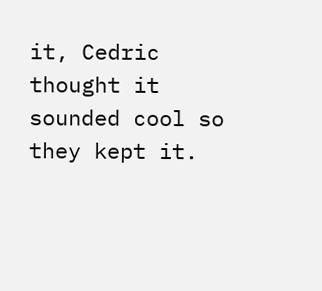it, Cedric thought it sounded cool so they kept it.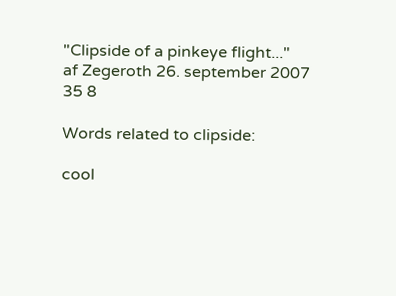"Clipside of a pinkeye flight..."
af Zegeroth 26. september 2007
35 8

Words related to clipside:

cool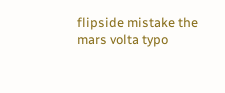flipside mistake the mars volta typo